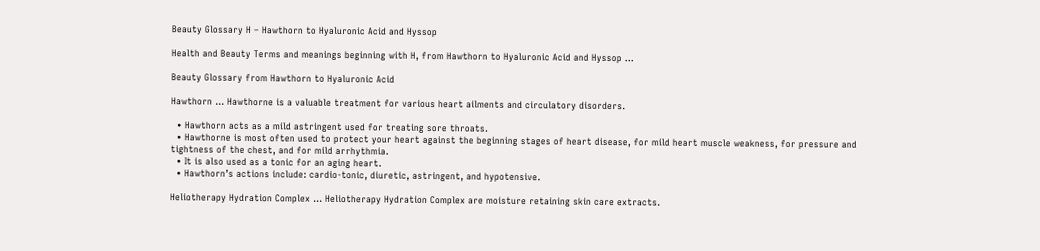Beauty Glossary H – Hawthorn to Hyaluronic Acid and Hyssop

Health and Beauty Terms and meanings beginning with H, from Hawthorn to Hyaluronic Acid and Hyssop …

Beauty Glossary from Hawthorn to Hyaluronic Acid

Hawthorn … Hawthorne is a valuable treatment for various heart ailments and circulatory disorders.

  • Hawthorn acts as a mild astringent used for treating sore throats.
  • Hawthorne is most often used to protect your heart against the beginning stages of heart disease, for mild heart muscle weakness, for pressure and tightness of the chest, and for mild arrhythmia.
  • It is also used as a tonic for an aging heart.
  • Hawthorn’s actions include: cardio-tonic, diuretic, astringent, and hypotensive.

Heliotherapy Hydration Complex … Heliotherapy Hydration Complex are moisture retaining skin care extracts.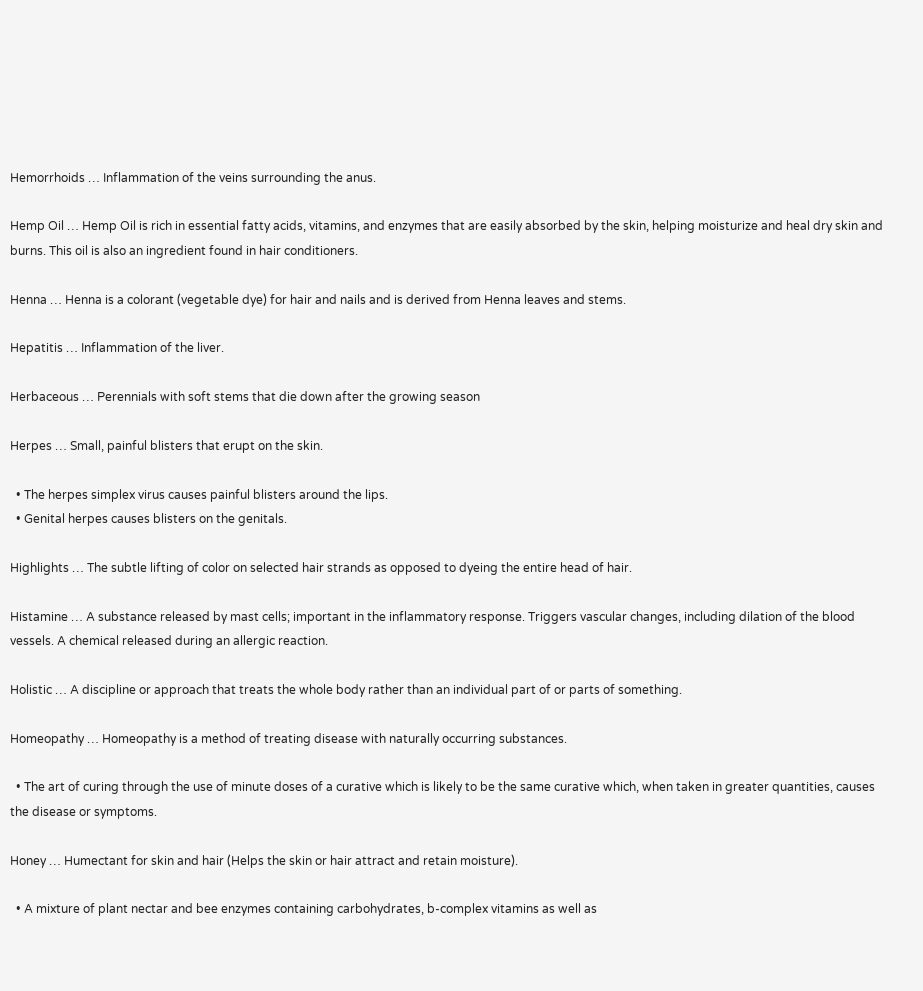Hemorrhoids … Inflammation of the veins surrounding the anus.

Hemp Oil … Hemp Oil is rich in essential fatty acids, vitamins, and enzymes that are easily absorbed by the skin, helping moisturize and heal dry skin and burns. This oil is also an ingredient found in hair conditioners.

Henna … Henna is a colorant (vegetable dye) for hair and nails and is derived from Henna leaves and stems.

Hepatitis … Inflammation of the liver.

Herbaceous … Perennials with soft stems that die down after the growing season

Herpes … Small, painful blisters that erupt on the skin.

  • The herpes simplex virus causes painful blisters around the lips.
  • Genital herpes causes blisters on the genitals.

Highlights … The subtle lifting of color on selected hair strands as opposed to dyeing the entire head of hair.

Histamine … A substance released by mast cells; important in the inflammatory response. Triggers vascular changes, including dilation of the blood vessels. A chemical released during an allergic reaction.

Holistic … A discipline or approach that treats the whole body rather than an individual part of or parts of something.

Homeopathy … Homeopathy is a method of treating disease with naturally occurring substances.

  • The art of curing through the use of minute doses of a curative which is likely to be the same curative which, when taken in greater quantities, causes the disease or symptoms.

Honey … Humectant for skin and hair (Helps the skin or hair attract and retain moisture).

  • A mixture of plant nectar and bee enzymes containing carbohydrates, b-complex vitamins as well as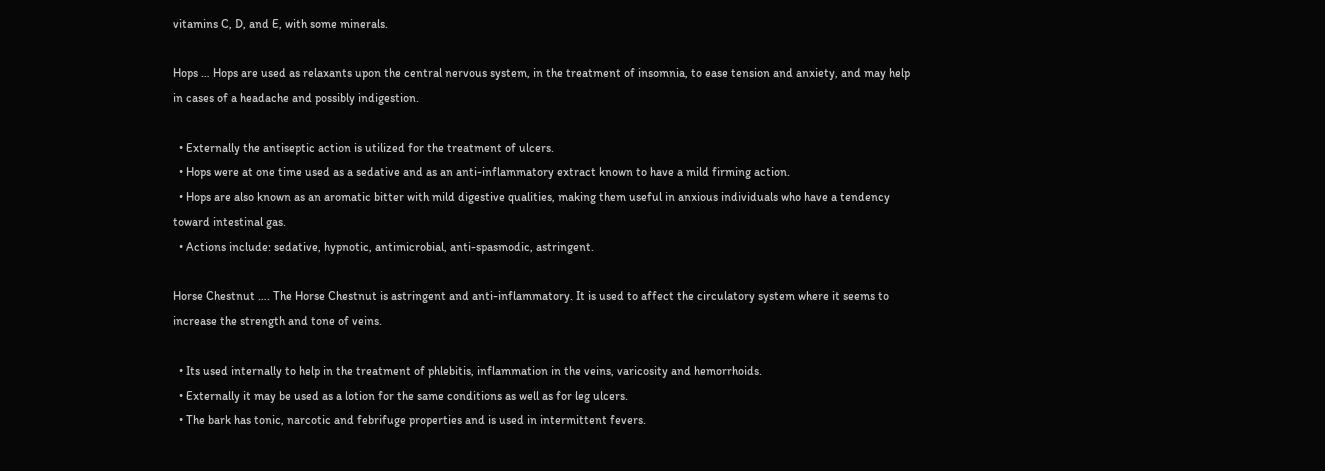vitamins C, D, and E, with some minerals.

Hops … Hops are used as relaxants upon the central nervous system, in the treatment of insomnia, to ease tension and anxiety, and may help in cases of a headache and possibly indigestion.

  • Externally the antiseptic action is utilized for the treatment of ulcers.
  • Hops were at one time used as a sedative and as an anti-inflammatory extract known to have a mild firming action.
  • Hops are also known as an aromatic bitter with mild digestive qualities, making them useful in anxious individuals who have a tendency toward intestinal gas.
  • Actions include: sedative, hypnotic, antimicrobial, anti-spasmodic, astringent.

Horse Chestnut …. The Horse Chestnut is astringent and anti-inflammatory. It is used to affect the circulatory system where it seems to increase the strength and tone of veins.

  • Its used internally to help in the treatment of phlebitis, inflammation in the veins, varicosity and hemorrhoids.
  • Externally it may be used as a lotion for the same conditions as well as for leg ulcers.
  • The bark has tonic, narcotic and febrifuge properties and is used in intermittent fevers.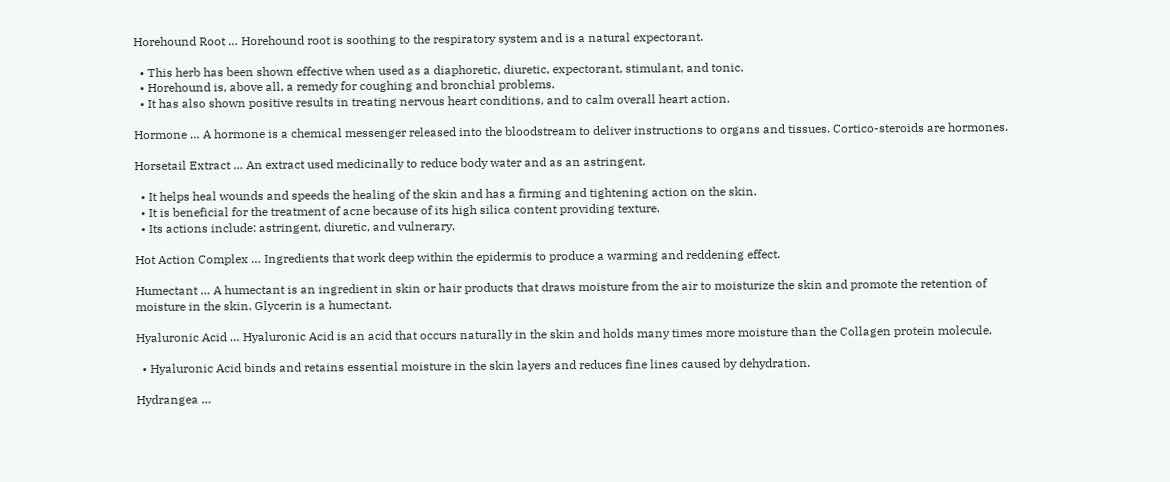Horehound Root … Horehound root is soothing to the respiratory system and is a natural expectorant.

  • This herb has been shown effective when used as a diaphoretic, diuretic, expectorant, stimulant, and tonic.
  • Horehound is, above all, a remedy for coughing and bronchial problems.
  • It has also shown positive results in treating nervous heart conditions, and to calm overall heart action.

Hormone … A hormone is a chemical messenger released into the bloodstream to deliver instructions to organs and tissues. Cortico-steroids are hormones.

Horsetail Extract … An extract used medicinally to reduce body water and as an astringent.

  • It helps heal wounds and speeds the healing of the skin and has a firming and tightening action on the skin.
  • It is beneficial for the treatment of acne because of its high silica content providing texture.
  • Its actions include: astringent, diuretic, and vulnerary.

Hot Action Complex … Ingredients that work deep within the epidermis to produce a warming and reddening effect.

Humectant … A humectant is an ingredient in skin or hair products that draws moisture from the air to moisturize the skin and promote the retention of moisture in the skin. Glycerin is a humectant.

Hyaluronic Acid … Hyaluronic Acid is an acid that occurs naturally in the skin and holds many times more moisture than the Collagen protein molecule.

  • Hyaluronic Acid binds and retains essential moisture in the skin layers and reduces fine lines caused by dehydration.

Hydrangea …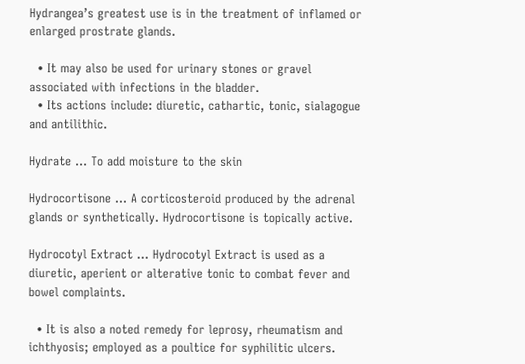Hydrangea’s greatest use is in the treatment of inflamed or enlarged prostrate glands.

  • It may also be used for urinary stones or gravel associated with infections in the bladder.
  • Its actions include: diuretic, cathartic, tonic, sialagogue and antilithic.

Hydrate … To add moisture to the skin

Hydrocortisone … A corticosteroid produced by the adrenal glands or synthetically. Hydrocortisone is topically active.

Hydrocotyl Extract … Hydrocotyl Extract is used as a diuretic, aperient or alterative tonic to combat fever and bowel complaints.

  • It is also a noted remedy for leprosy, rheumatism and ichthyosis; employed as a poultice for syphilitic ulcers.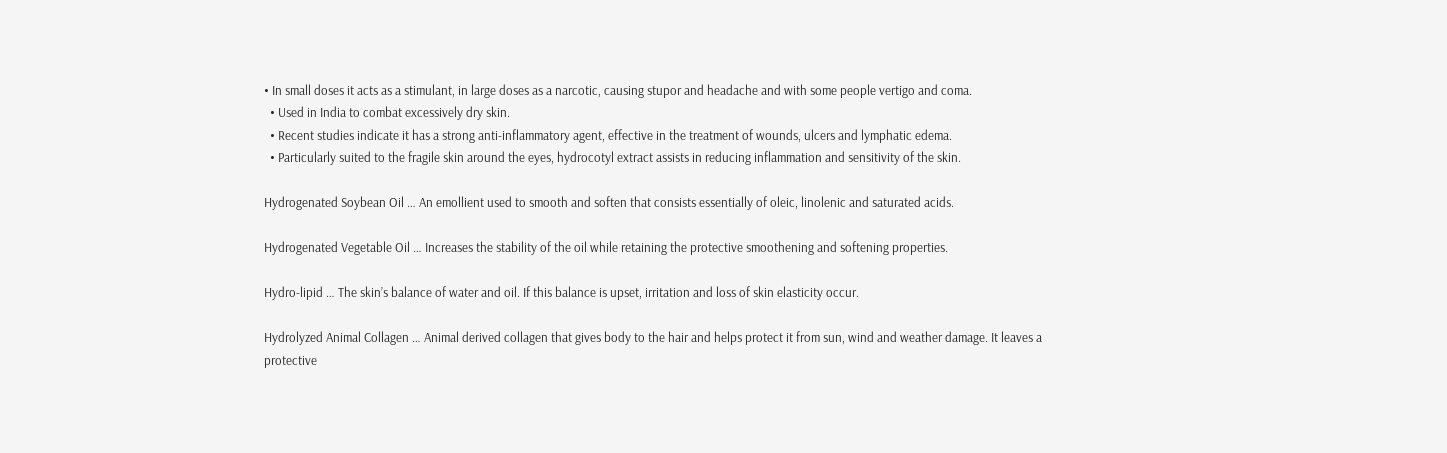• In small doses it acts as a stimulant, in large doses as a narcotic, causing stupor and headache and with some people vertigo and coma.
  • Used in India to combat excessively dry skin.
  • Recent studies indicate it has a strong anti-inflammatory agent, effective in the treatment of wounds, ulcers and lymphatic edema.
  • Particularly suited to the fragile skin around the eyes, hydrocotyl extract assists in reducing inflammation and sensitivity of the skin.

Hydrogenated Soybean Oil … An emollient used to smooth and soften that consists essentially of oleic, linolenic and saturated acids.

Hydrogenated Vegetable Oil … Increases the stability of the oil while retaining the protective smoothening and softening properties.

Hydro-lipid … The skin’s balance of water and oil. If this balance is upset, irritation and loss of skin elasticity occur.

Hydrolyzed Animal Collagen … Animal derived collagen that gives body to the hair and helps protect it from sun, wind and weather damage. It leaves a protective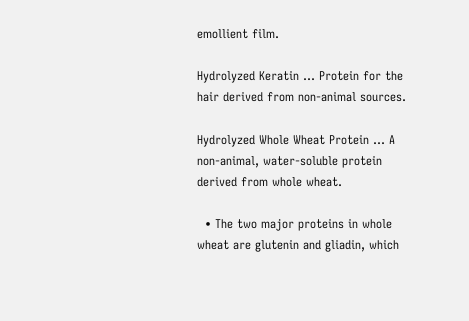emollient film.

Hydrolyzed Keratin … Protein for the hair derived from non-animal sources.

Hydrolyzed Whole Wheat Protein … A non-animal, water-soluble protein derived from whole wheat.

  • The two major proteins in whole wheat are glutenin and gliadin, which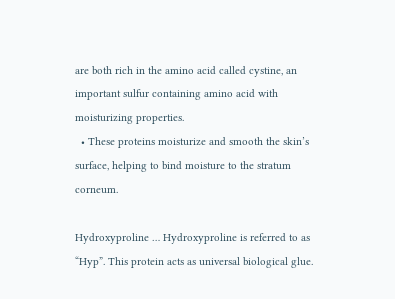are both rich in the amino acid called cystine, an important sulfur containing amino acid with moisturizing properties.
  • These proteins moisturize and smooth the skin’s surface, helping to bind moisture to the stratum corneum.

Hydroxyproline … Hydroxyproline is referred to as “Hyp”. This protein acts as universal biological glue.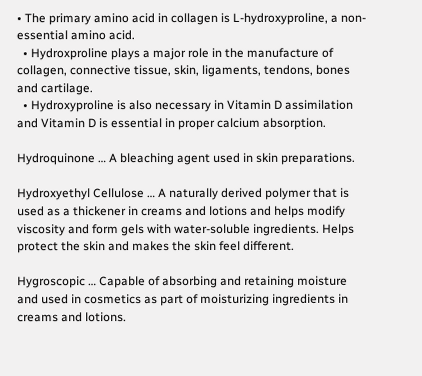• The primary amino acid in collagen is L-hydroxyproline, a non-essential amino acid.
  • Hydroxproline plays a major role in the manufacture of collagen, connective tissue, skin, ligaments, tendons, bones and cartilage.
  • Hydroxyproline is also necessary in Vitamin D assimilation and Vitamin D is essential in proper calcium absorption.

Hydroquinone … A bleaching agent used in skin preparations.

Hydroxyethyl Cellulose … A naturally derived polymer that is used as a thickener in creams and lotions and helps modify viscosity and form gels with water-soluble ingredients. Helps protect the skin and makes the skin feel different.

Hygroscopic … Capable of absorbing and retaining moisture and used in cosmetics as part of moisturizing ingredients in creams and lotions.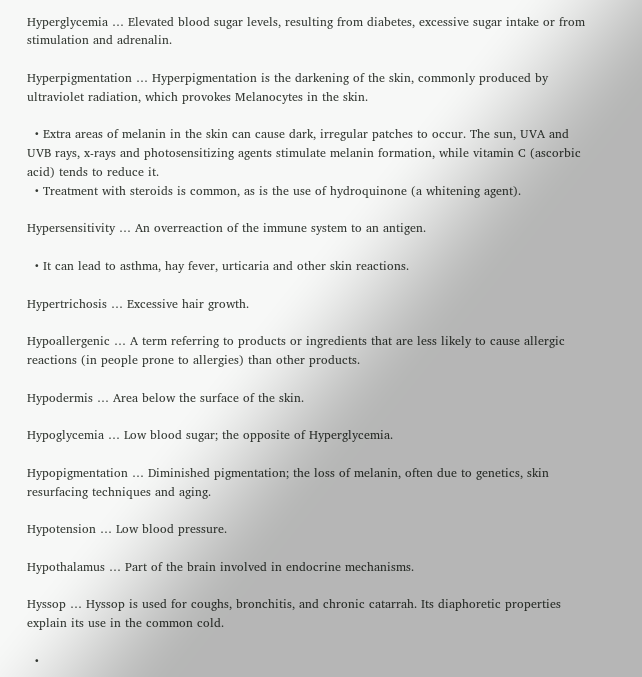Hyperglycemia … Elevated blood sugar levels, resulting from diabetes, excessive sugar intake or from stimulation and adrenalin.

Hyperpigmentation … Hyperpigmentation is the darkening of the skin, commonly produced by ultraviolet radiation, which provokes Melanocytes in the skin.

  • Extra areas of melanin in the skin can cause dark, irregular patches to occur. The sun, UVA and UVB rays, x-rays and photosensitizing agents stimulate melanin formation, while vitamin C (ascorbic acid) tends to reduce it.
  • Treatment with steroids is common, as is the use of hydroquinone (a whitening agent).

Hypersensitivity … An overreaction of the immune system to an antigen.

  • It can lead to asthma, hay fever, urticaria and other skin reactions.

Hypertrichosis … Excessive hair growth.

Hypoallergenic … A term referring to products or ingredients that are less likely to cause allergic reactions (in people prone to allergies) than other products.

Hypodermis … Area below the surface of the skin.

Hypoglycemia … Low blood sugar; the opposite of Hyperglycemia.

Hypopigmentation … Diminished pigmentation; the loss of melanin, often due to genetics, skin resurfacing techniques and aging.

Hypotension … Low blood pressure.

Hypothalamus … Part of the brain involved in endocrine mechanisms.

Hyssop … Hyssop is used for coughs, bronchitis, and chronic catarrah. Its diaphoretic properties explain its use in the common cold.

  •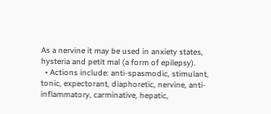As a nervine it may be used in anxiety states, hysteria and petit mal (a form of epilepsy).
  • Actions include: anti-spasmodic, stimulant, tonic, expectorant, diaphoretic, nervine, anti-inflammatory, carminative, hepatic,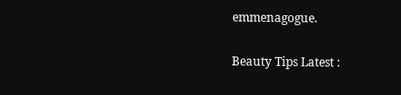emmenagogue.

Beauty Tips Latest :